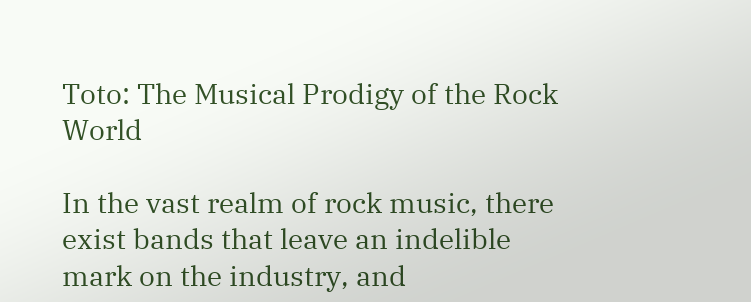Toto: The Musical Prodigy of the Rock World

In the vast realm of rock music, there exist bands that leave an indelible mark on the industry, and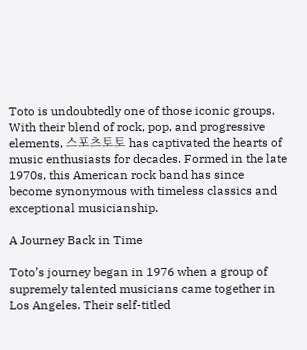Toto is undoubtedly one of those iconic groups. With their blend of rock, pop, and progressive elements, 스포츠토토 has captivated the hearts of music enthusiasts for decades. Formed in the late 1970s, this American rock band has since become synonymous with timeless classics and exceptional musicianship.

A Journey Back in Time

Toto’s journey began in 1976 when a group of supremely talented musicians came together in Los Angeles. Their self-titled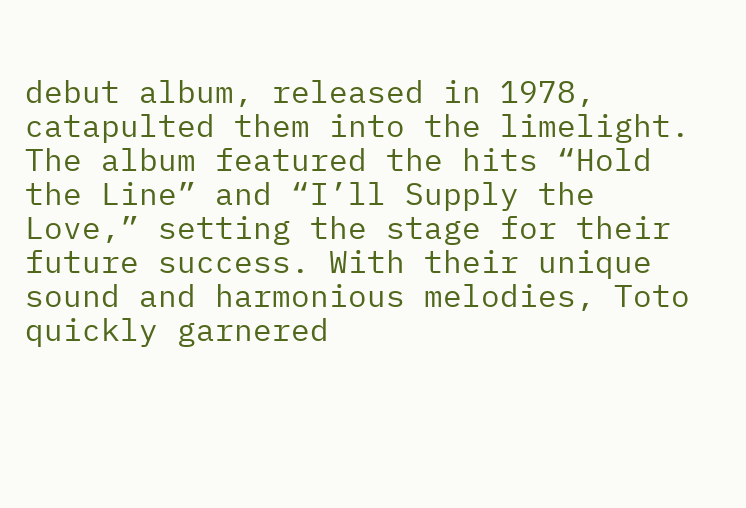debut album, released in 1978, catapulted them into the limelight. The album featured the hits “Hold the Line” and “I’ll Supply the Love,” setting the stage for their future success. With their unique sound and harmonious melodies, Toto quickly garnered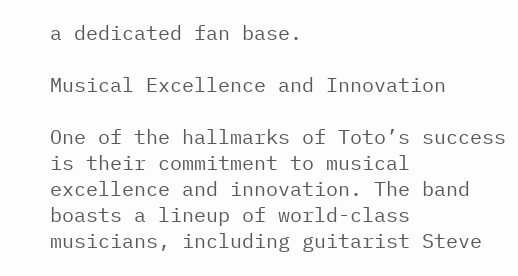a dedicated fan base.

Musical Excellence and Innovation

One of the hallmarks of Toto’s success is their commitment to musical excellence and innovation. The band boasts a lineup of world-class musicians, including guitarist Steve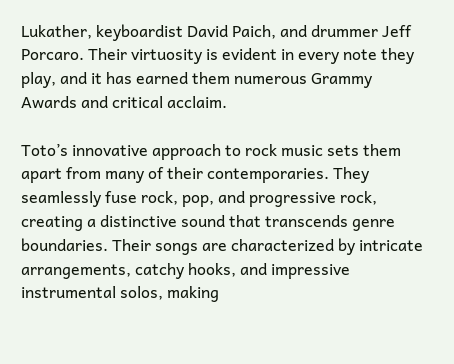Lukather, keyboardist David Paich, and drummer Jeff Porcaro. Their virtuosity is evident in every note they play, and it has earned them numerous Grammy Awards and critical acclaim.

Toto’s innovative approach to rock music sets them apart from many of their contemporaries. They seamlessly fuse rock, pop, and progressive rock, creating a distinctive sound that transcends genre boundaries. Their songs are characterized by intricate arrangements, catchy hooks, and impressive instrumental solos, making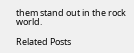them stand out in the rock world.

Related Posts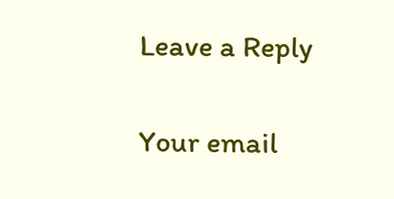Leave a Reply

Your email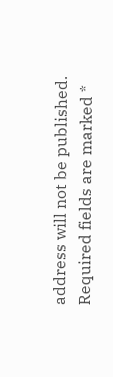address will not be published. Required fields are marked *